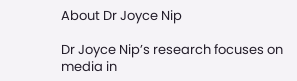About Dr Joyce Nip

Dr Joyce Nip’s research focuses on media in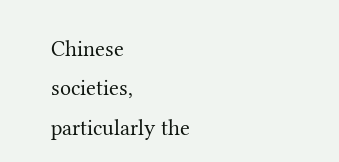Chinese societies, particularly the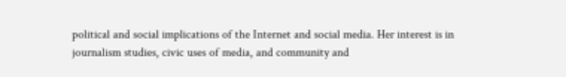political and social implications of the Internet and social media. Her interest is in journalism studies, civic uses of media, and community and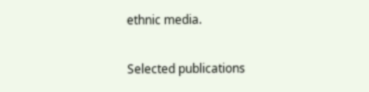ethnic media.

Selected publications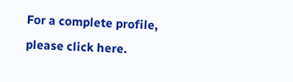For a complete profile, please click here.